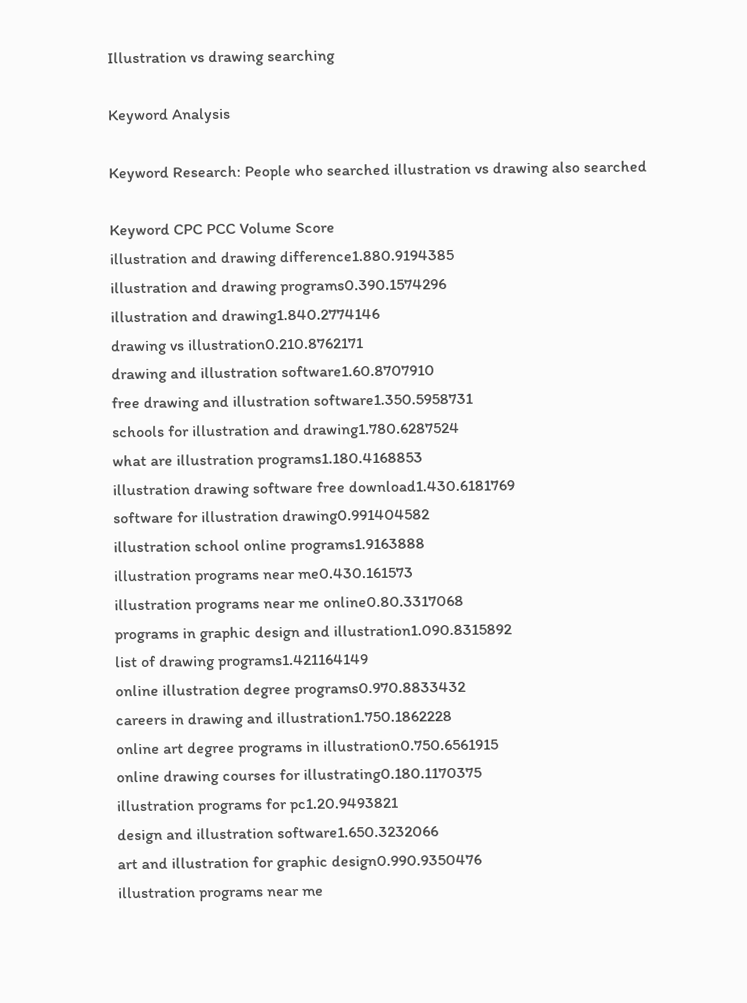Illustration vs drawing searching

Keyword Analysis

Keyword Research: People who searched illustration vs drawing also searched

Keyword CPC PCC Volume Score
illustration and drawing difference1.880.9194385
illustration and drawing programs0.390.1574296
illustration and drawing1.840.2774146
drawing vs illustration0.210.8762171
drawing and illustration software1.60.8707910
free drawing and illustration software1.350.5958731
schools for illustration and drawing1.780.6287524
what are illustration programs1.180.4168853
illustration drawing software free download1.430.6181769
software for illustration drawing0.991404582
illustration school online programs1.9163888
illustration programs near me0.430.161573
illustration programs near me online0.80.3317068
programs in graphic design and illustration1.090.8315892
list of drawing programs1.421164149
online illustration degree programs0.970.8833432
careers in drawing and illustration1.750.1862228
online art degree programs in illustration0.750.6561915
online drawing courses for illustrating0.180.1170375
illustration programs for pc1.20.9493821
design and illustration software1.650.3232066
art and illustration for graphic design0.990.9350476
illustration programs near me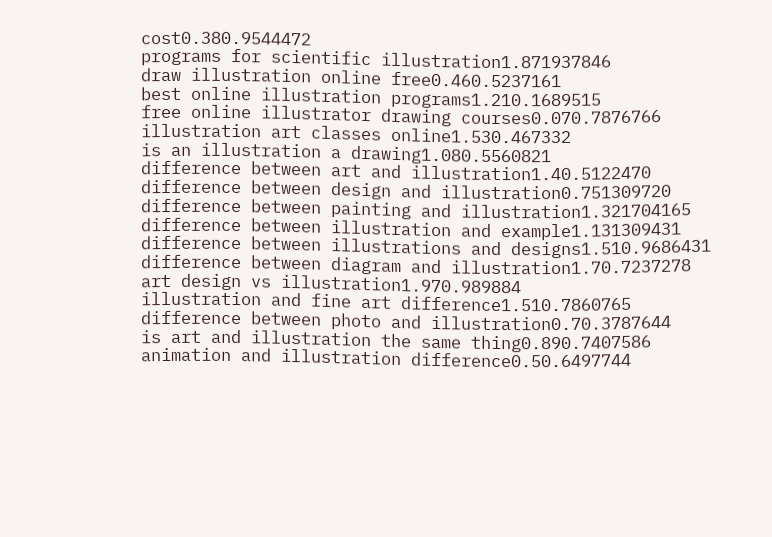cost0.380.9544472
programs for scientific illustration1.871937846
draw illustration online free0.460.5237161
best online illustration programs1.210.1689515
free online illustrator drawing courses0.070.7876766
illustration art classes online1.530.467332
is an illustration a drawing1.080.5560821
difference between art and illustration1.40.5122470
difference between design and illustration0.751309720
difference between painting and illustration1.321704165
difference between illustration and example1.131309431
difference between illustrations and designs1.510.9686431
difference between diagram and illustration1.70.7237278
art design vs illustration1.970.989884
illustration and fine art difference1.510.7860765
difference between photo and illustration0.70.3787644
is art and illustration the same thing0.890.7407586
animation and illustration difference0.50.6497744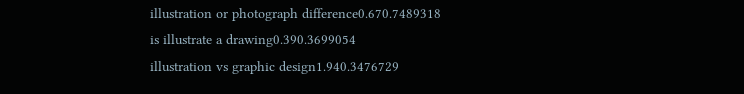illustration or photograph difference0.670.7489318
is illustrate a drawing0.390.3699054
illustration vs graphic design1.940.3476729